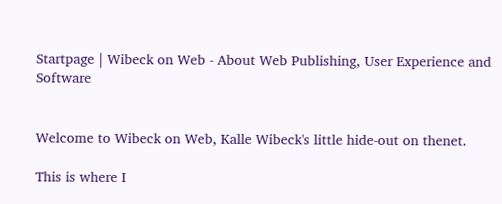Startpage | Wibeck on Web - About Web Publishing, User Experience and Software


Welcome to Wibeck on Web, Kalle Wibeck's little hide-out on thenet.

This is where I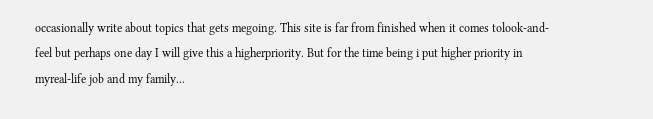occasionally write about topics that gets megoing. This site is far from finished when it comes tolook-and-feel but perhaps one day I will give this a higherpriority. But for the time being i put higher priority in myreal-life job and my family...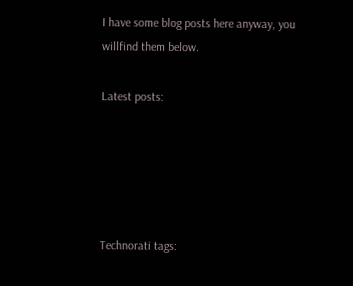I have some blog posts here anyway, you willfind them below.

Latest posts:





Technorati tags: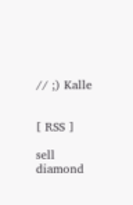// ;) Kalle


[ RSS ]

sell diamond